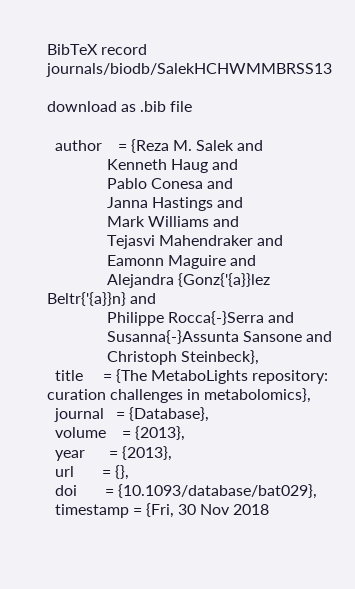BibTeX record journals/biodb/SalekHCHWMMBRSS13

download as .bib file

  author    = {Reza M. Salek and
               Kenneth Haug and
               Pablo Conesa and
               Janna Hastings and
               Mark Williams and
               Tejasvi Mahendraker and
               Eamonn Maguire and
               Alejandra {Gonz{'{a}}lez Beltr{'{a}}n} and
               Philippe Rocca{-}Serra and
               Susanna{-}Assunta Sansone and
               Christoph Steinbeck},
  title     = {The MetaboLights repository: curation challenges in metabolomics},
  journal   = {Database},
  volume    = {2013},
  year      = {2013},
  url       = {},
  doi       = {10.1093/database/bat029},
  timestamp = {Fri, 30 Nov 2018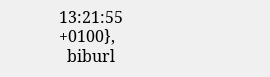13:21:55 +0100},
  biburl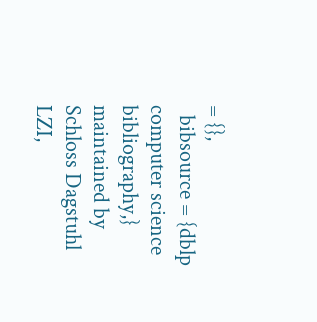= {},
  bibsource = {dblp computer science bibliography,}
maintained by Schloss Dagstuhl LZI,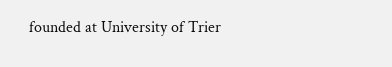founded at University of Trier